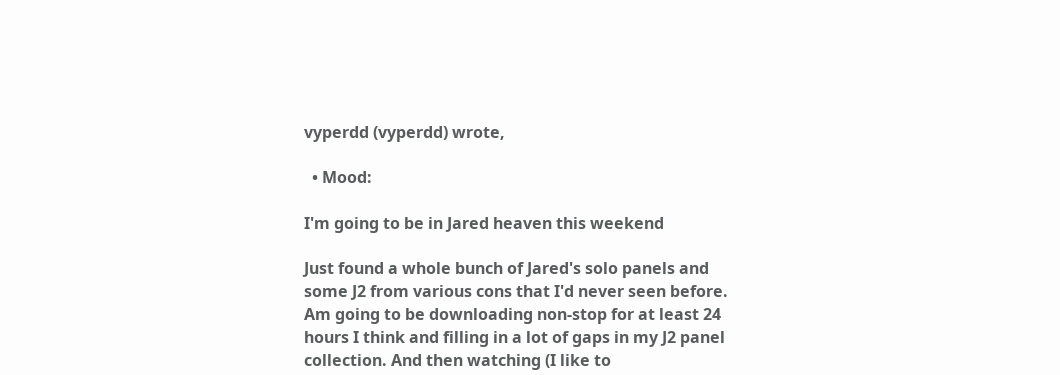vyperdd (vyperdd) wrote,

  • Mood:

I'm going to be in Jared heaven this weekend

Just found a whole bunch of Jared's solo panels and some J2 from various cons that I'd never seen before. Am going to be downloading non-stop for at least 24 hours I think and filling in a lot of gaps in my J2 panel collection. And then watching (I like to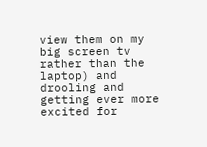view them on my big screen tv rather than the laptop) and drooling and getting ever more excited for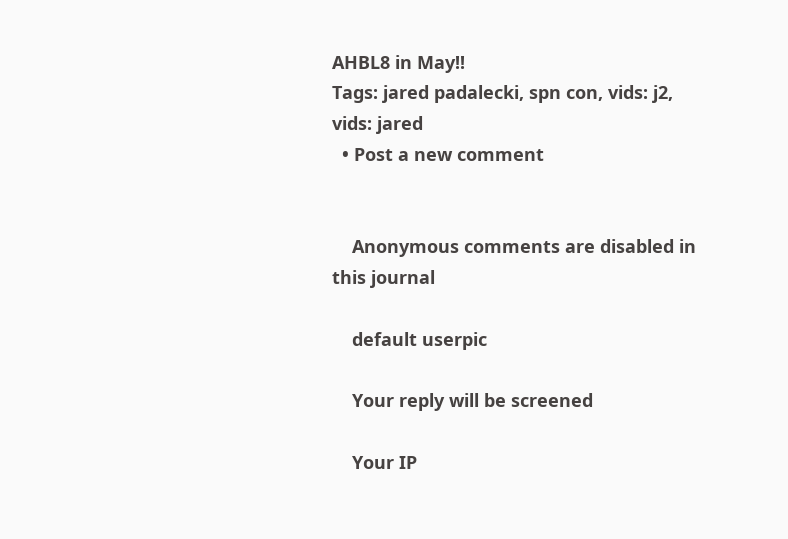AHBL8 in May!!
Tags: jared padalecki, spn con, vids: j2, vids: jared
  • Post a new comment


    Anonymous comments are disabled in this journal

    default userpic

    Your reply will be screened

    Your IP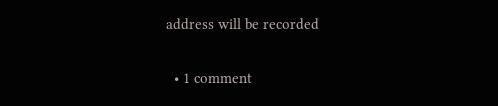address will be recorded

  • 1 comment